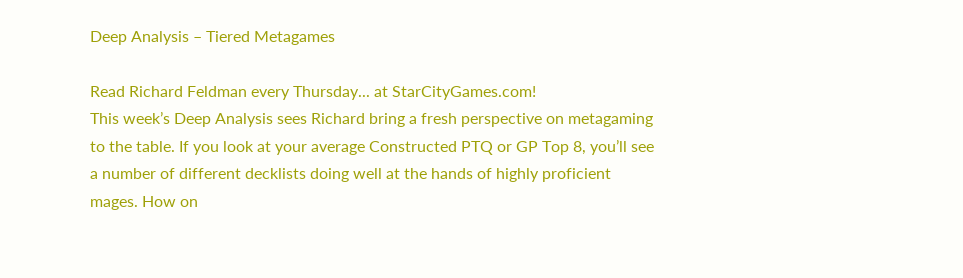Deep Analysis – Tiered Metagames

Read Richard Feldman every Thursday... at StarCityGames.com!
This week’s Deep Analysis sees Richard bring a fresh perspective on metagaming to the table. If you look at your average Constructed PTQ or GP Top 8, you’ll see a number of different decklists doing well at the hands of highly proficient mages. How on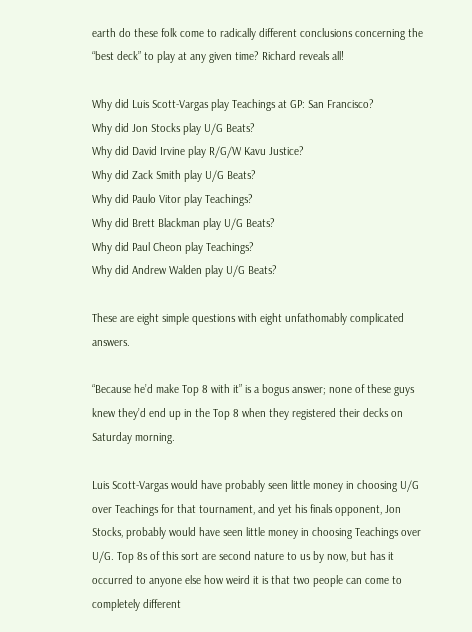earth do these folk come to radically different conclusions concerning the “best deck” to play at any given time? Richard reveals all!

Why did Luis Scott-Vargas play Teachings at GP: San Francisco?
Why did Jon Stocks play U/G Beats?
Why did David Irvine play R/G/W Kavu Justice?
Why did Zack Smith play U/G Beats?
Why did Paulo Vitor play Teachings?
Why did Brett Blackman play U/G Beats?
Why did Paul Cheon play Teachings?
Why did Andrew Walden play U/G Beats?

These are eight simple questions with eight unfathomably complicated answers.

“Because he’d make Top 8 with it” is a bogus answer; none of these guys knew they’d end up in the Top 8 when they registered their decks on Saturday morning.

Luis Scott-Vargas would have probably seen little money in choosing U/G over Teachings for that tournament, and yet his finals opponent, Jon Stocks, probably would have seen little money in choosing Teachings over U/G. Top 8s of this sort are second nature to us by now, but has it occurred to anyone else how weird it is that two people can come to completely different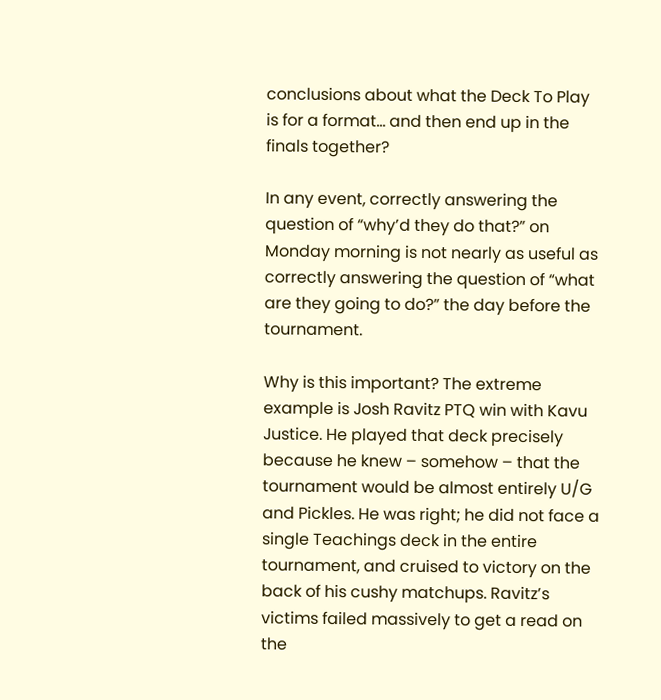conclusions about what the Deck To Play is for a format… and then end up in the finals together?

In any event, correctly answering the question of “why’d they do that?” on Monday morning is not nearly as useful as correctly answering the question of “what are they going to do?” the day before the tournament.

Why is this important? The extreme example is Josh Ravitz PTQ win with Kavu Justice. He played that deck precisely because he knew – somehow – that the tournament would be almost entirely U/G and Pickles. He was right; he did not face a single Teachings deck in the entire tournament, and cruised to victory on the back of his cushy matchups. Ravitz’s victims failed massively to get a read on the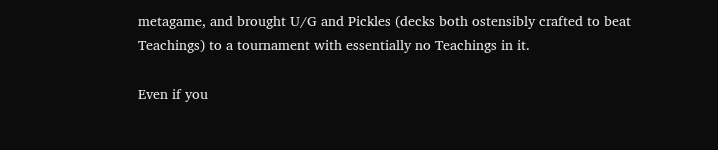metagame, and brought U/G and Pickles (decks both ostensibly crafted to beat Teachings) to a tournament with essentially no Teachings in it.

Even if you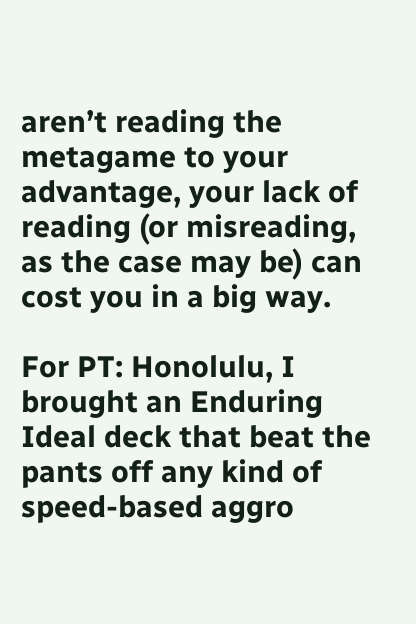aren’t reading the metagame to your advantage, your lack of reading (or misreading, as the case may be) can cost you in a big way.

For PT: Honolulu, I brought an Enduring Ideal deck that beat the pants off any kind of speed-based aggro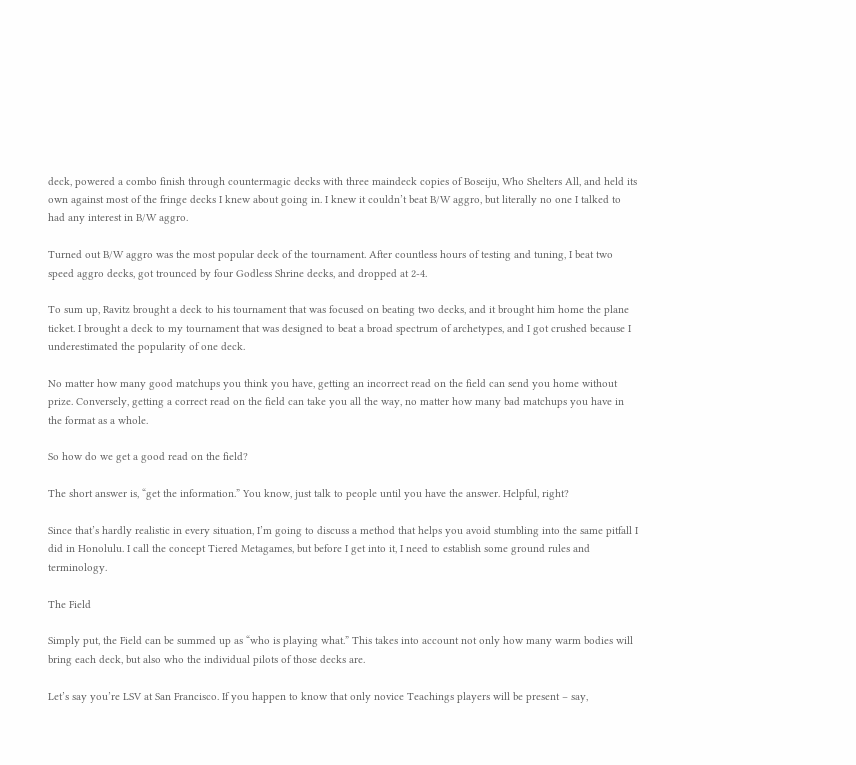deck, powered a combo finish through countermagic decks with three maindeck copies of Boseiju, Who Shelters All, and held its own against most of the fringe decks I knew about going in. I knew it couldn’t beat B/W aggro, but literally no one I talked to had any interest in B/W aggro.

Turned out B/W aggro was the most popular deck of the tournament. After countless hours of testing and tuning, I beat two speed aggro decks, got trounced by four Godless Shrine decks, and dropped at 2-4.

To sum up, Ravitz brought a deck to his tournament that was focused on beating two decks, and it brought him home the plane ticket. I brought a deck to my tournament that was designed to beat a broad spectrum of archetypes, and I got crushed because I underestimated the popularity of one deck.

No matter how many good matchups you think you have, getting an incorrect read on the field can send you home without prize. Conversely, getting a correct read on the field can take you all the way, no matter how many bad matchups you have in the format as a whole.

So how do we get a good read on the field?

The short answer is, “get the information.” You know, just talk to people until you have the answer. Helpful, right?

Since that’s hardly realistic in every situation, I’m going to discuss a method that helps you avoid stumbling into the same pitfall I did in Honolulu. I call the concept Tiered Metagames, but before I get into it, I need to establish some ground rules and terminology.

The Field

Simply put, the Field can be summed up as “who is playing what.” This takes into account not only how many warm bodies will bring each deck, but also who the individual pilots of those decks are.

Let’s say you’re LSV at San Francisco. If you happen to know that only novice Teachings players will be present – say,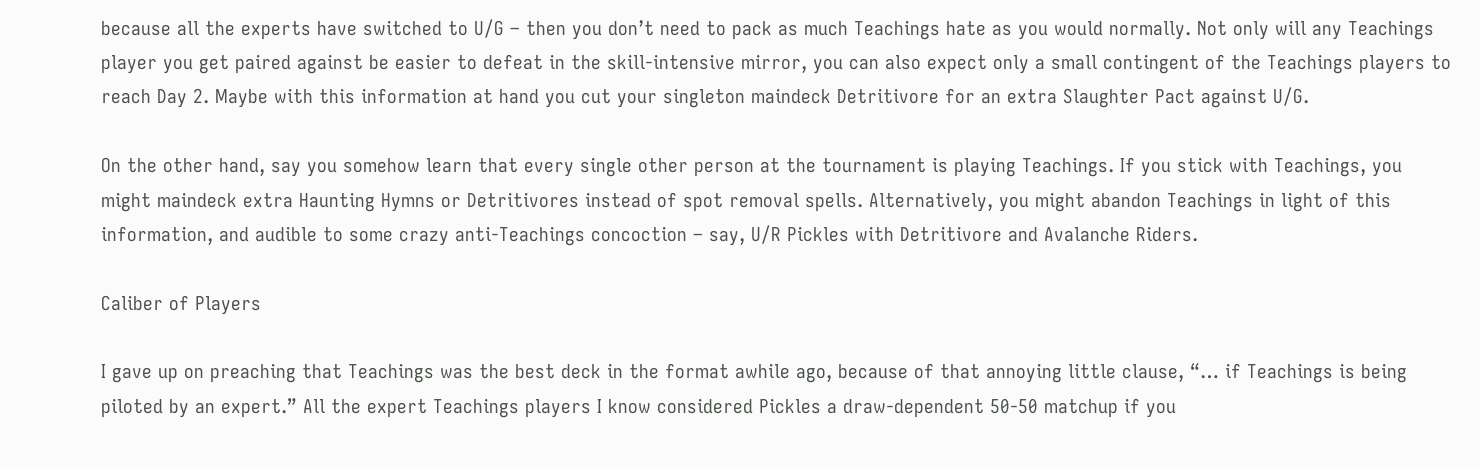because all the experts have switched to U/G – then you don’t need to pack as much Teachings hate as you would normally. Not only will any Teachings player you get paired against be easier to defeat in the skill-intensive mirror, you can also expect only a small contingent of the Teachings players to reach Day 2. Maybe with this information at hand you cut your singleton maindeck Detritivore for an extra Slaughter Pact against U/G.

On the other hand, say you somehow learn that every single other person at the tournament is playing Teachings. If you stick with Teachings, you might maindeck extra Haunting Hymns or Detritivores instead of spot removal spells. Alternatively, you might abandon Teachings in light of this information, and audible to some crazy anti-Teachings concoction – say, U/R Pickles with Detritivore and Avalanche Riders.

Caliber of Players

I gave up on preaching that Teachings was the best deck in the format awhile ago, because of that annoying little clause, “… if Teachings is being piloted by an expert.” All the expert Teachings players I know considered Pickles a draw-dependent 50-50 matchup if you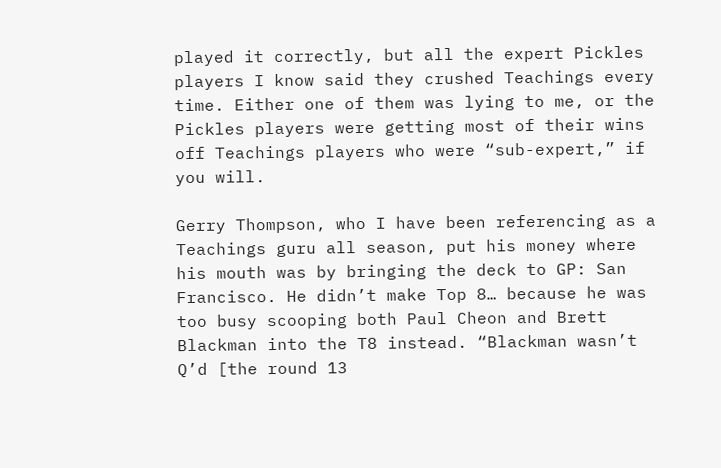played it correctly, but all the expert Pickles players I know said they crushed Teachings every time. Either one of them was lying to me, or the Pickles players were getting most of their wins off Teachings players who were “sub-expert,” if you will.

Gerry Thompson, who I have been referencing as a Teachings guru all season, put his money where his mouth was by bringing the deck to GP: San Francisco. He didn’t make Top 8… because he was too busy scooping both Paul Cheon and Brett Blackman into the T8 instead. “Blackman wasn’t Q’d [the round 13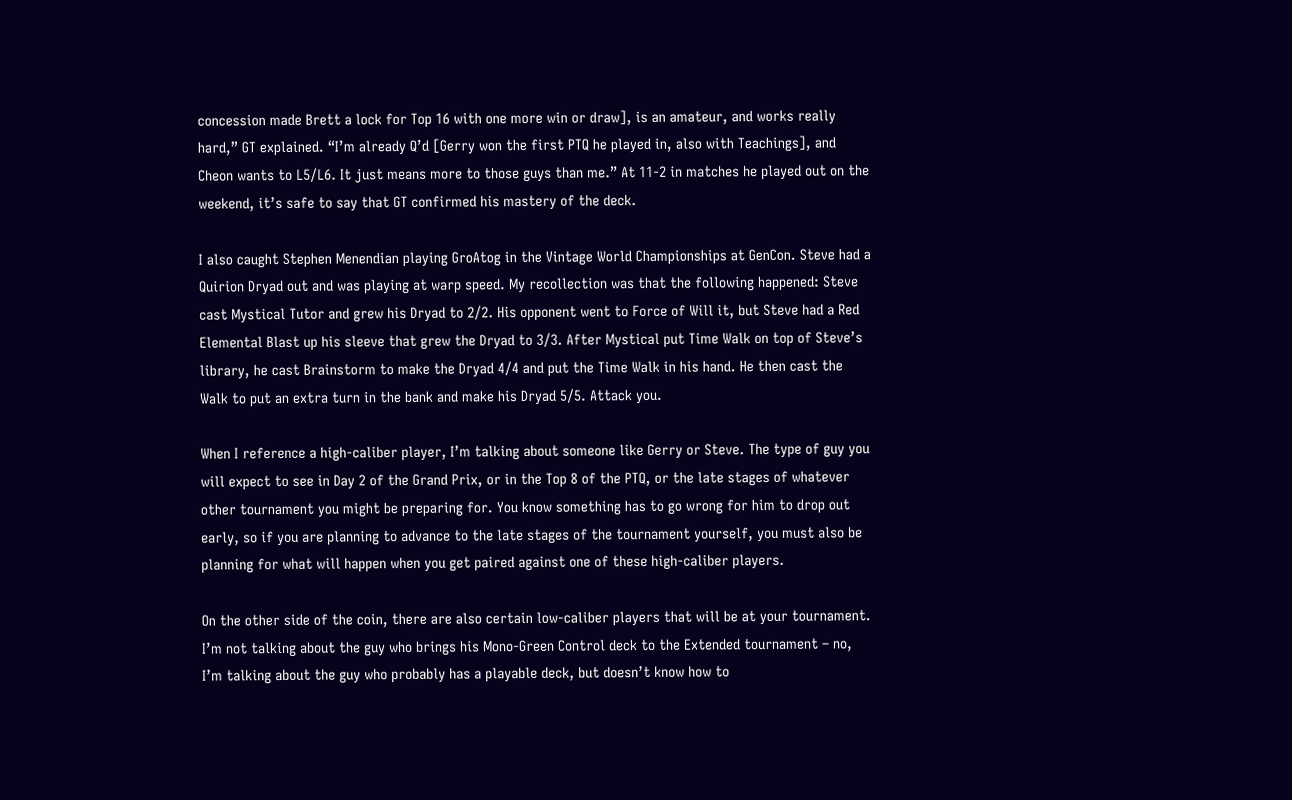concession made Brett a lock for Top 16 with one more win or draw], is an amateur, and works really hard,” GT explained. “I’m already Q’d [Gerry won the first PTQ he played in, also with Teachings], and Cheon wants to L5/L6. It just means more to those guys than me.” At 11-2 in matches he played out on the weekend, it’s safe to say that GT confirmed his mastery of the deck.

I also caught Stephen Menendian playing GroAtog in the Vintage World Championships at GenCon. Steve had a Quirion Dryad out and was playing at warp speed. My recollection was that the following happened: Steve cast Mystical Tutor and grew his Dryad to 2/2. His opponent went to Force of Will it, but Steve had a Red Elemental Blast up his sleeve that grew the Dryad to 3/3. After Mystical put Time Walk on top of Steve’s library, he cast Brainstorm to make the Dryad 4/4 and put the Time Walk in his hand. He then cast the Walk to put an extra turn in the bank and make his Dryad 5/5. Attack you.

When I reference a high-caliber player, I’m talking about someone like Gerry or Steve. The type of guy you will expect to see in Day 2 of the Grand Prix, or in the Top 8 of the PTQ, or the late stages of whatever other tournament you might be preparing for. You know something has to go wrong for him to drop out early, so if you are planning to advance to the late stages of the tournament yourself, you must also be planning for what will happen when you get paired against one of these high-caliber players.

On the other side of the coin, there are also certain low-caliber players that will be at your tournament. I’m not talking about the guy who brings his Mono-Green Control deck to the Extended tournament – no, I’m talking about the guy who probably has a playable deck, but doesn’t know how to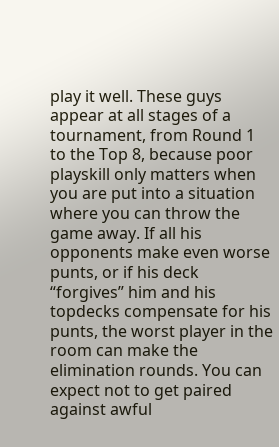play it well. These guys appear at all stages of a tournament, from Round 1 to the Top 8, because poor playskill only matters when you are put into a situation where you can throw the game away. If all his opponents make even worse punts, or if his deck “forgives” him and his topdecks compensate for his punts, the worst player in the room can make the elimination rounds. You can expect not to get paired against awful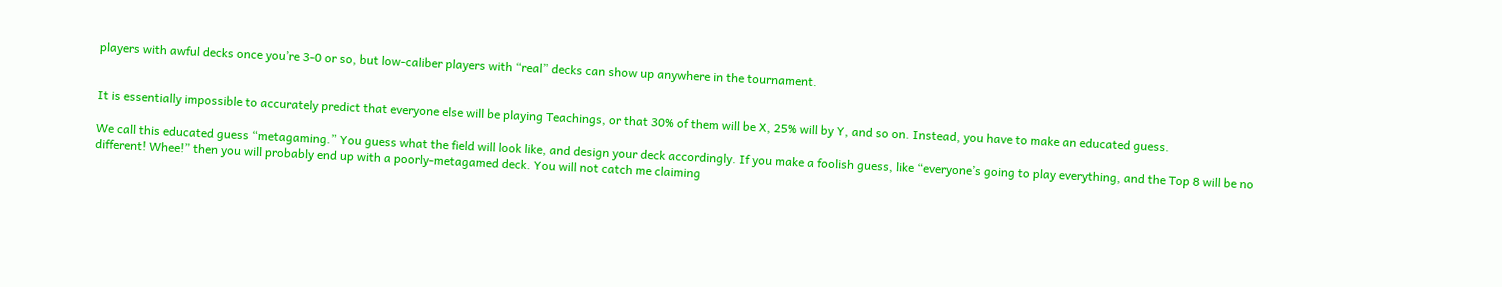players with awful decks once you’re 3-0 or so, but low-caliber players with “real” decks can show up anywhere in the tournament.


It is essentially impossible to accurately predict that everyone else will be playing Teachings, or that 30% of them will be X, 25% will by Y, and so on. Instead, you have to make an educated guess.

We call this educated guess “metagaming.” You guess what the field will look like, and design your deck accordingly. If you make a foolish guess, like “everyone’s going to play everything, and the Top 8 will be no different! Whee!” then you will probably end up with a poorly-metagamed deck. You will not catch me claiming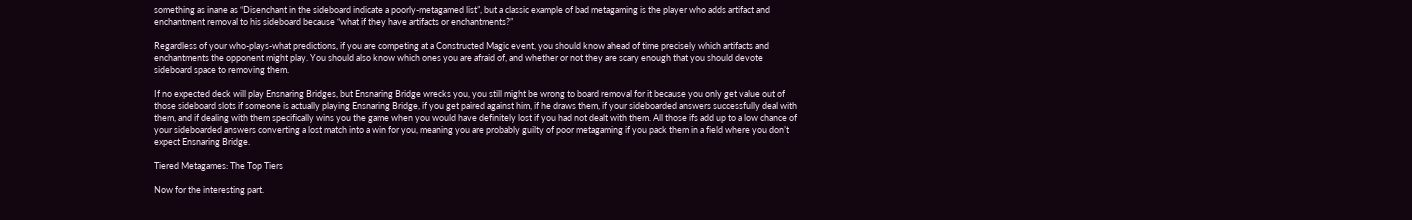something as inane as “Disenchant in the sideboard indicate a poorly-metagamed list”, but a classic example of bad metagaming is the player who adds artifact and enchantment removal to his sideboard because “what if they have artifacts or enchantments?”

Regardless of your who-plays-what predictions, if you are competing at a Constructed Magic event, you should know ahead of time precisely which artifacts and enchantments the opponent might play. You should also know which ones you are afraid of, and whether or not they are scary enough that you should devote sideboard space to removing them.

If no expected deck will play Ensnaring Bridges, but Ensnaring Bridge wrecks you, you still might be wrong to board removal for it because you only get value out of those sideboard slots if someone is actually playing Ensnaring Bridge, if you get paired against him, if he draws them, if your sideboarded answers successfully deal with them, and if dealing with them specifically wins you the game when you would have definitely lost if you had not dealt with them. All those ifs add up to a low chance of your sideboarded answers converting a lost match into a win for you, meaning you are probably guilty of poor metagaming if you pack them in a field where you don’t expect Ensnaring Bridge.

Tiered Metagames: The Top Tiers

Now for the interesting part.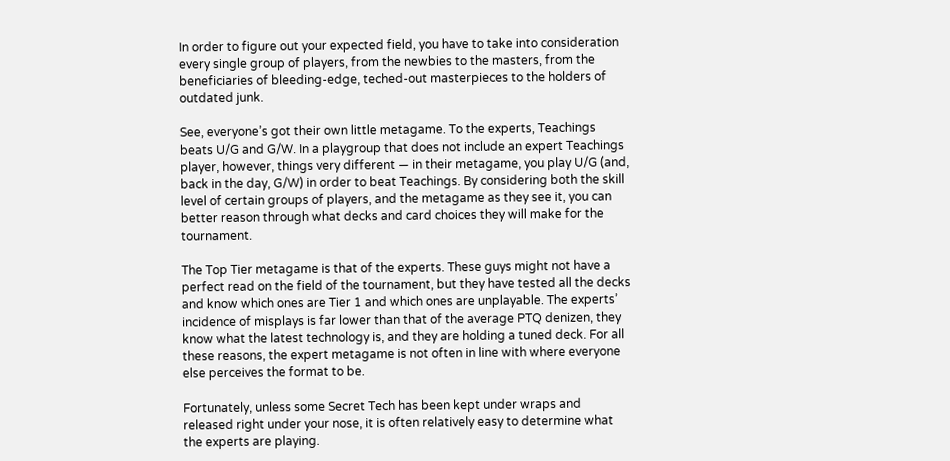In order to figure out your expected field, you have to take into consideration every single group of players, from the newbies to the masters, from the beneficiaries of bleeding-edge, teched-out masterpieces to the holders of outdated junk.

See, everyone’s got their own little metagame. To the experts, Teachings beats U/G and G/W. In a playgroup that does not include an expert Teachings player, however, things very different — in their metagame, you play U/G (and, back in the day, G/W) in order to beat Teachings. By considering both the skill level of certain groups of players, and the metagame as they see it, you can better reason through what decks and card choices they will make for the tournament.

The Top Tier metagame is that of the experts. These guys might not have a perfect read on the field of the tournament, but they have tested all the decks and know which ones are Tier 1 and which ones are unplayable. The experts’ incidence of misplays is far lower than that of the average PTQ denizen, they know what the latest technology is, and they are holding a tuned deck. For all these reasons, the expert metagame is not often in line with where everyone else perceives the format to be.

Fortunately, unless some Secret Tech has been kept under wraps and released right under your nose, it is often relatively easy to determine what the experts are playing.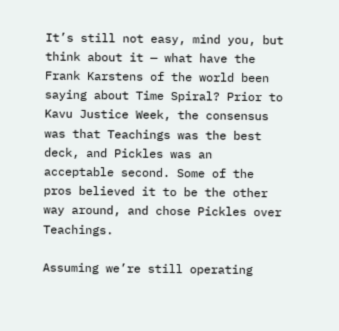It’s still not easy, mind you, but think about it — what have the Frank Karstens of the world been saying about Time Spiral? Prior to Kavu Justice Week, the consensus was that Teachings was the best deck, and Pickles was an acceptable second. Some of the pros believed it to be the other way around, and chose Pickles over Teachings.

Assuming we’re still operating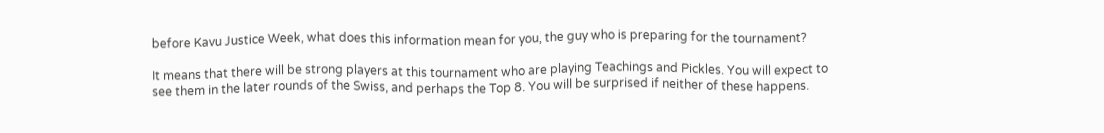before Kavu Justice Week, what does this information mean for you, the guy who is preparing for the tournament?

It means that there will be strong players at this tournament who are playing Teachings and Pickles. You will expect to see them in the later rounds of the Swiss, and perhaps the Top 8. You will be surprised if neither of these happens.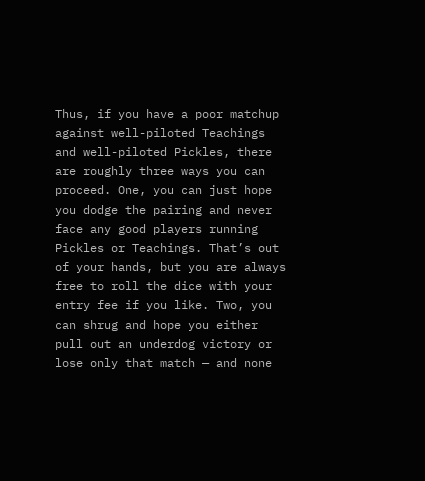Thus, if you have a poor matchup against well-piloted Teachings and well-piloted Pickles, there are roughly three ways you can proceed. One, you can just hope you dodge the pairing and never face any good players running Pickles or Teachings. That’s out of your hands, but you are always free to roll the dice with your entry fee if you like. Two, you can shrug and hope you either pull out an underdog victory or lose only that match — and none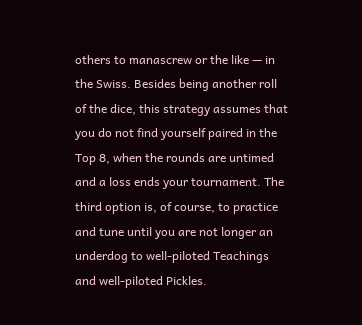others to manascrew or the like — in the Swiss. Besides being another roll of the dice, this strategy assumes that you do not find yourself paired in the Top 8, when the rounds are untimed and a loss ends your tournament. The third option is, of course, to practice and tune until you are not longer an underdog to well-piloted Teachings and well-piloted Pickles.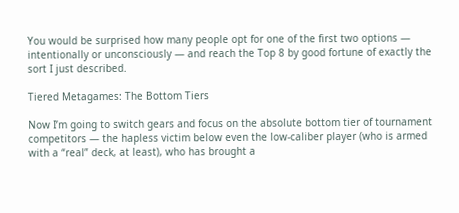You would be surprised how many people opt for one of the first two options — intentionally or unconsciously — and reach the Top 8 by good fortune of exactly the sort I just described.

Tiered Metagames: The Bottom Tiers

Now I’m going to switch gears and focus on the absolute bottom tier of tournament competitors — the hapless victim below even the low-caliber player (who is armed with a “real” deck, at least), who has brought a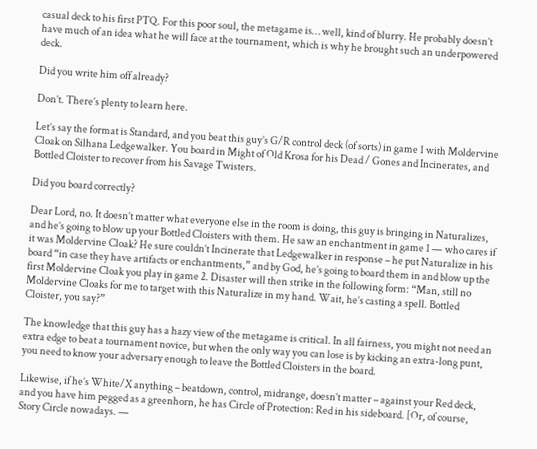casual deck to his first PTQ. For this poor soul, the metagame is… well, kind of blurry. He probably doesn’t have much of an idea what he will face at the tournament, which is why he brought such an underpowered deck.

Did you write him off already?

Don’t. There’s plenty to learn here.

Let’s say the format is Standard, and you beat this guy’s G/R control deck (of sorts) in game 1 with Moldervine Cloak on Silhana Ledgewalker. You board in Might of Old Krosa for his Dead / Gones and Incinerates, and Bottled Cloister to recover from his Savage Twisters.

Did you board correctly?

Dear Lord, no. It doesn’t matter what everyone else in the room is doing, this guy is bringing in Naturalizes, and he’s going to blow up your Bottled Cloisters with them. He saw an enchantment in game 1 — who cares if it was Moldervine Cloak? He sure couldn’t Incinerate that Ledgewalker in response – he put Naturalize in his board “in case they have artifacts or enchantments,” and by God, he’s going to board them in and blow up the first Moldervine Cloak you play in game 2. Disaster will then strike in the following form: “Man, still no Moldervine Cloaks for me to target with this Naturalize in my hand. Wait, he’s casting a spell. Bottled Cloister, you say?”

The knowledge that this guy has a hazy view of the metagame is critical. In all fairness, you might not need an extra edge to beat a tournament novice, but when the only way you can lose is by kicking an extra-long punt, you need to know your adversary enough to leave the Bottled Cloisters in the board.

Likewise, if he’s White/X anything – beatdown, control, midrange, doesn’t matter – against your Red deck, and you have him pegged as a greenhorn, he has Circle of Protection: Red in his sideboard. [Or, of course, Story Circle nowadays. —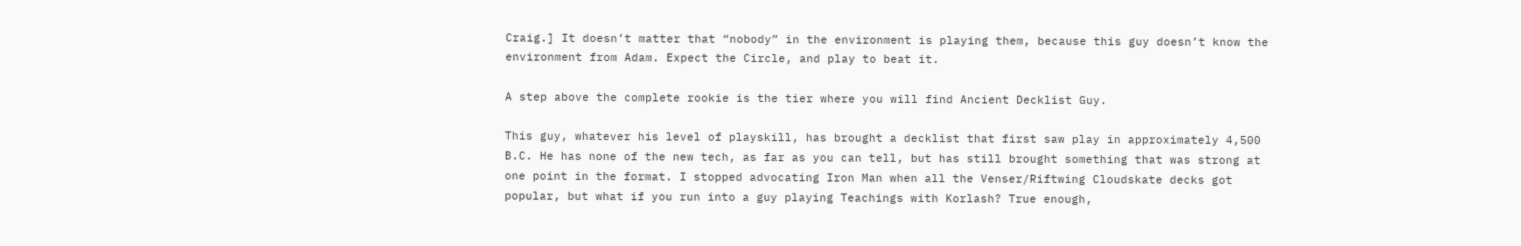Craig.] It doesn’t matter that “nobody” in the environment is playing them, because this guy doesn’t know the environment from Adam. Expect the Circle, and play to beat it.

A step above the complete rookie is the tier where you will find Ancient Decklist Guy.

This guy, whatever his level of playskill, has brought a decklist that first saw play in approximately 4,500 B.C. He has none of the new tech, as far as you can tell, but has still brought something that was strong at one point in the format. I stopped advocating Iron Man when all the Venser/Riftwing Cloudskate decks got popular, but what if you run into a guy playing Teachings with Korlash? True enough,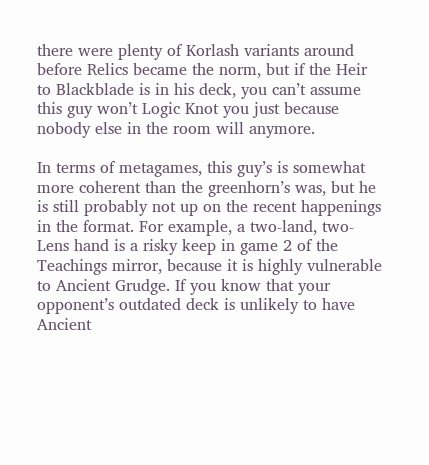there were plenty of Korlash variants around before Relics became the norm, but if the Heir to Blackblade is in his deck, you can’t assume this guy won’t Logic Knot you just because nobody else in the room will anymore.

In terms of metagames, this guy’s is somewhat more coherent than the greenhorn’s was, but he is still probably not up on the recent happenings in the format. For example, a two-land, two-Lens hand is a risky keep in game 2 of the Teachings mirror, because it is highly vulnerable to Ancient Grudge. If you know that your opponent’s outdated deck is unlikely to have Ancient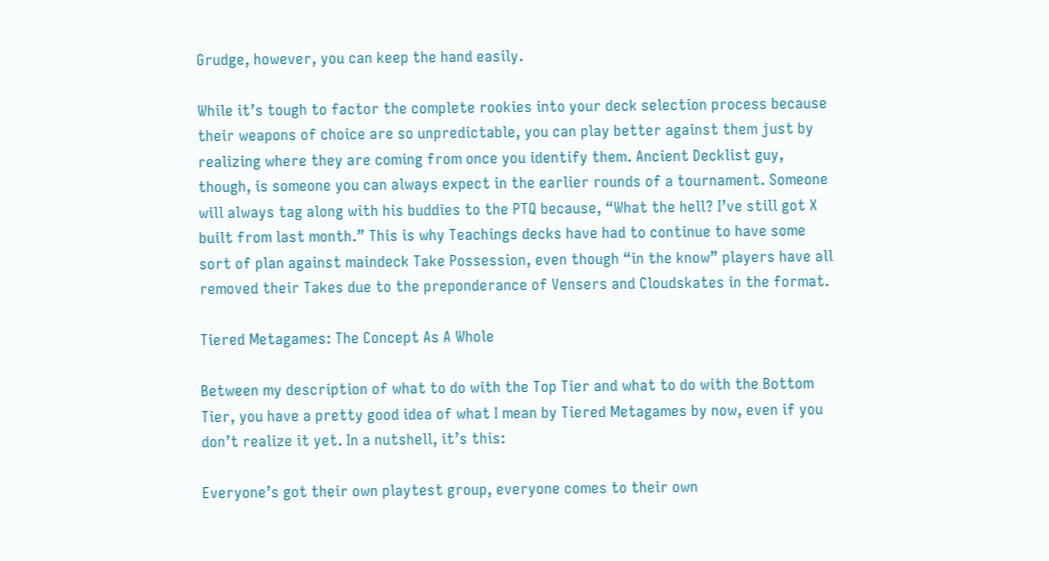Grudge, however, you can keep the hand easily.

While it’s tough to factor the complete rookies into your deck selection process because their weapons of choice are so unpredictable, you can play better against them just by realizing where they are coming from once you identify them. Ancient Decklist guy, though, is someone you can always expect in the earlier rounds of a tournament. Someone will always tag along with his buddies to the PTQ because, “What the hell? I’ve still got X built from last month.” This is why Teachings decks have had to continue to have some sort of plan against maindeck Take Possession, even though “in the know” players have all removed their Takes due to the preponderance of Vensers and Cloudskates in the format.

Tiered Metagames: The Concept As A Whole

Between my description of what to do with the Top Tier and what to do with the Bottom Tier, you have a pretty good idea of what I mean by Tiered Metagames by now, even if you don’t realize it yet. In a nutshell, it’s this:

Everyone’s got their own playtest group, everyone comes to their own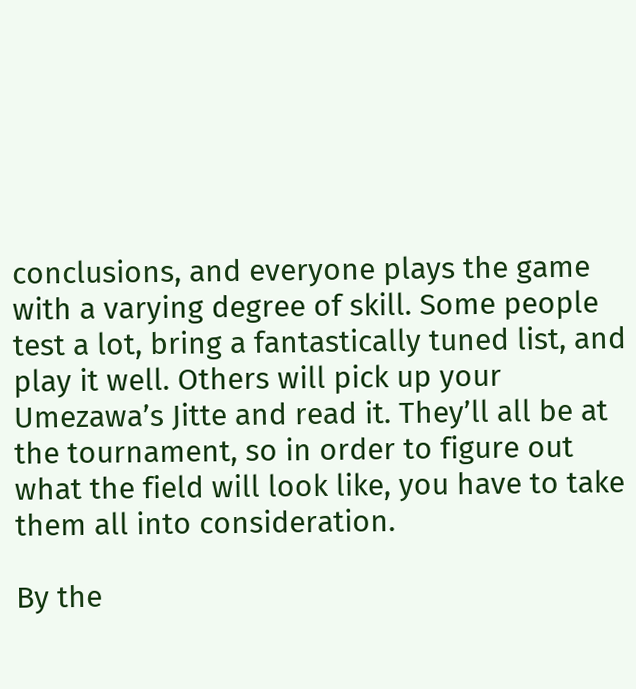conclusions, and everyone plays the game with a varying degree of skill. Some people test a lot, bring a fantastically tuned list, and play it well. Others will pick up your Umezawa’s Jitte and read it. They’ll all be at the tournament, so in order to figure out what the field will look like, you have to take them all into consideration.

By the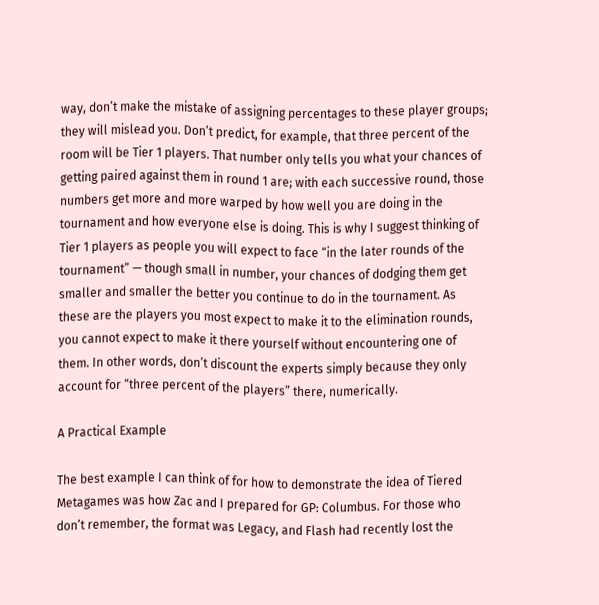way, don’t make the mistake of assigning percentages to these player groups; they will mislead you. Don’t predict, for example, that three percent of the room will be Tier 1 players. That number only tells you what your chances of getting paired against them in round 1 are; with each successive round, those numbers get more and more warped by how well you are doing in the tournament and how everyone else is doing. This is why I suggest thinking of Tier 1 players as people you will expect to face “in the later rounds of the tournament” — though small in number, your chances of dodging them get smaller and smaller the better you continue to do in the tournament. As these are the players you most expect to make it to the elimination rounds, you cannot expect to make it there yourself without encountering one of them. In other words, don’t discount the experts simply because they only account for “three percent of the players” there, numerically.

A Practical Example

The best example I can think of for how to demonstrate the idea of Tiered Metagames was how Zac and I prepared for GP: Columbus. For those who don’t remember, the format was Legacy, and Flash had recently lost the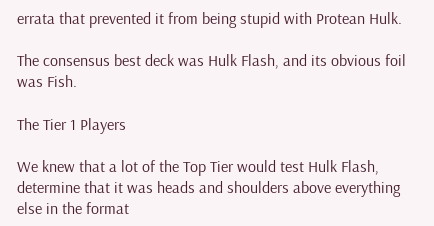errata that prevented it from being stupid with Protean Hulk.

The consensus best deck was Hulk Flash, and its obvious foil was Fish.

The Tier 1 Players

We knew that a lot of the Top Tier would test Hulk Flash, determine that it was heads and shoulders above everything else in the format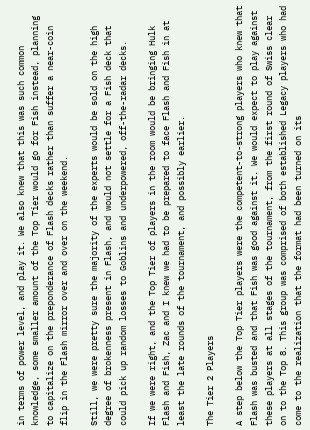in terms of power level, and play it. We also knew that this was such common knowledge, some smaller amount of the Top Tier would go for Fish instead, planning to capitalize on the preponderance of Flash decks rather than suffer a near-coin flip in the Flash mirror over and over on the weekend.

Still, we were pretty sure the majority of the experts would be sold on the high degree of brokenness present in Flash, and would not settle for a Fish deck that could pick up random losses to Goblins and underpowered, off-the-radar decks.

If we were right, and the Top Tier of players in the room would be bringing Hulk Flash and Fish, Zac and I knew we had to be prepared to face Flash and Fish in at least the late rounds of the tournament, and possibly earlier.

The Tier 2 Players

A step below the Top Tier players were the competent-to-strong players who knew that Flash was busted and that Fish was good against it. We would expect to play against these players at all stages of the tournament, from the first round of Swiss clear on to the Top 8. This group was comprised of both established Legacy players who had come to the realization that the format had been turned on its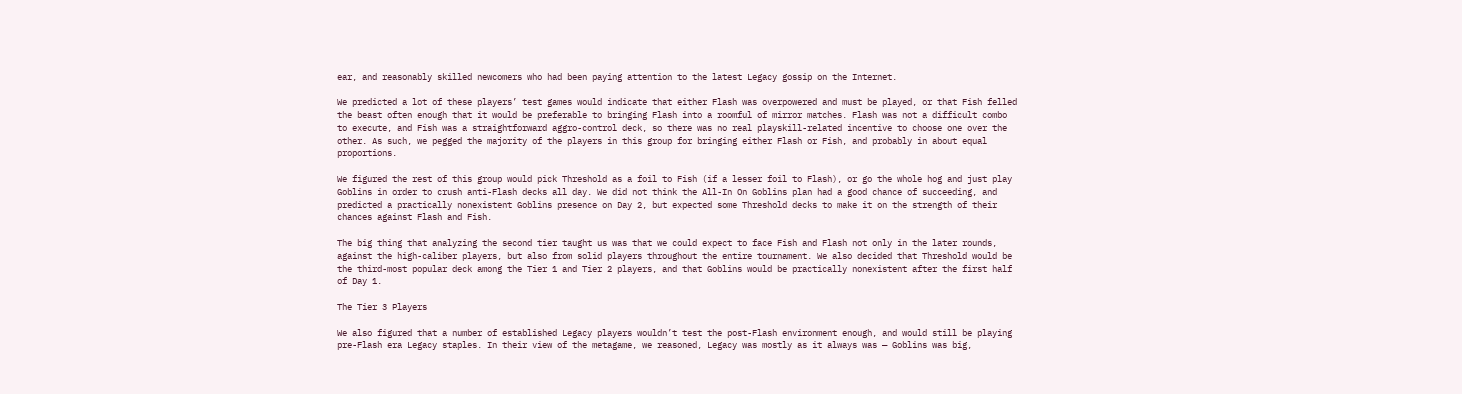ear, and reasonably skilled newcomers who had been paying attention to the latest Legacy gossip on the Internet.

We predicted a lot of these players’ test games would indicate that either Flash was overpowered and must be played, or that Fish felled the beast often enough that it would be preferable to bringing Flash into a roomful of mirror matches. Flash was not a difficult combo to execute, and Fish was a straightforward aggro-control deck, so there was no real playskill-related incentive to choose one over the other. As such, we pegged the majority of the players in this group for bringing either Flash or Fish, and probably in about equal proportions.

We figured the rest of this group would pick Threshold as a foil to Fish (if a lesser foil to Flash), or go the whole hog and just play Goblins in order to crush anti-Flash decks all day. We did not think the All-In On Goblins plan had a good chance of succeeding, and predicted a practically nonexistent Goblins presence on Day 2, but expected some Threshold decks to make it on the strength of their chances against Flash and Fish.

The big thing that analyzing the second tier taught us was that we could expect to face Fish and Flash not only in the later rounds, against the high-caliber players, but also from solid players throughout the entire tournament. We also decided that Threshold would be the third-most popular deck among the Tier 1 and Tier 2 players, and that Goblins would be practically nonexistent after the first half of Day 1.

The Tier 3 Players

We also figured that a number of established Legacy players wouldn’t test the post-Flash environment enough, and would still be playing pre-Flash era Legacy staples. In their view of the metagame, we reasoned, Legacy was mostly as it always was — Goblins was big,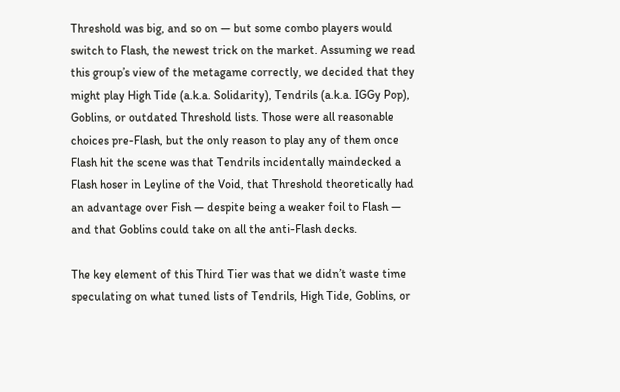Threshold was big, and so on — but some combo players would switch to Flash, the newest trick on the market. Assuming we read this group’s view of the metagame correctly, we decided that they might play High Tide (a.k.a. Solidarity), Tendrils (a.k.a. IGGy Pop), Goblins, or outdated Threshold lists. Those were all reasonable choices pre-Flash, but the only reason to play any of them once Flash hit the scene was that Tendrils incidentally maindecked a Flash hoser in Leyline of the Void, that Threshold theoretically had an advantage over Fish — despite being a weaker foil to Flash — and that Goblins could take on all the anti-Flash decks.

The key element of this Third Tier was that we didn’t waste time speculating on what tuned lists of Tendrils, High Tide, Goblins, or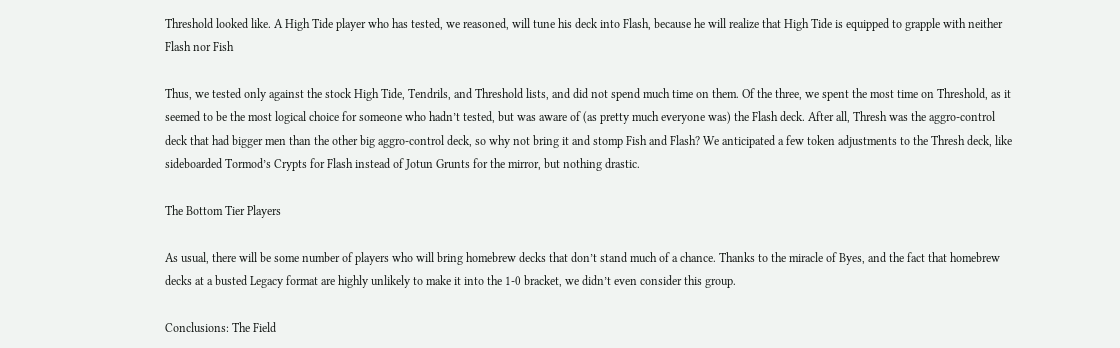Threshold looked like. A High Tide player who has tested, we reasoned, will tune his deck into Flash, because he will realize that High Tide is equipped to grapple with neither Flash nor Fish

Thus, we tested only against the stock High Tide, Tendrils, and Threshold lists, and did not spend much time on them. Of the three, we spent the most time on Threshold, as it seemed to be the most logical choice for someone who hadn’t tested, but was aware of (as pretty much everyone was) the Flash deck. After all, Thresh was the aggro-control deck that had bigger men than the other big aggro-control deck, so why not bring it and stomp Fish and Flash? We anticipated a few token adjustments to the Thresh deck, like sideboarded Tormod’s Crypts for Flash instead of Jotun Grunts for the mirror, but nothing drastic.

The Bottom Tier Players

As usual, there will be some number of players who will bring homebrew decks that don’t stand much of a chance. Thanks to the miracle of Byes, and the fact that homebrew decks at a busted Legacy format are highly unlikely to make it into the 1-0 bracket, we didn’t even consider this group.

Conclusions: The Field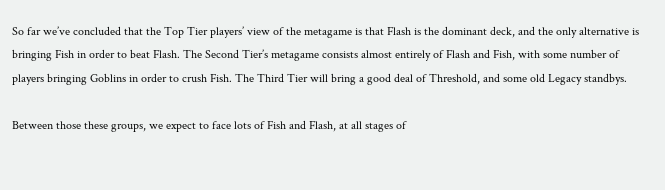So far we’ve concluded that the Top Tier players’ view of the metagame is that Flash is the dominant deck, and the only alternative is bringing Fish in order to beat Flash. The Second Tier’s metagame consists almost entirely of Flash and Fish, with some number of players bringing Goblins in order to crush Fish. The Third Tier will bring a good deal of Threshold, and some old Legacy standbys.

Between those these groups, we expect to face lots of Fish and Flash, at all stages of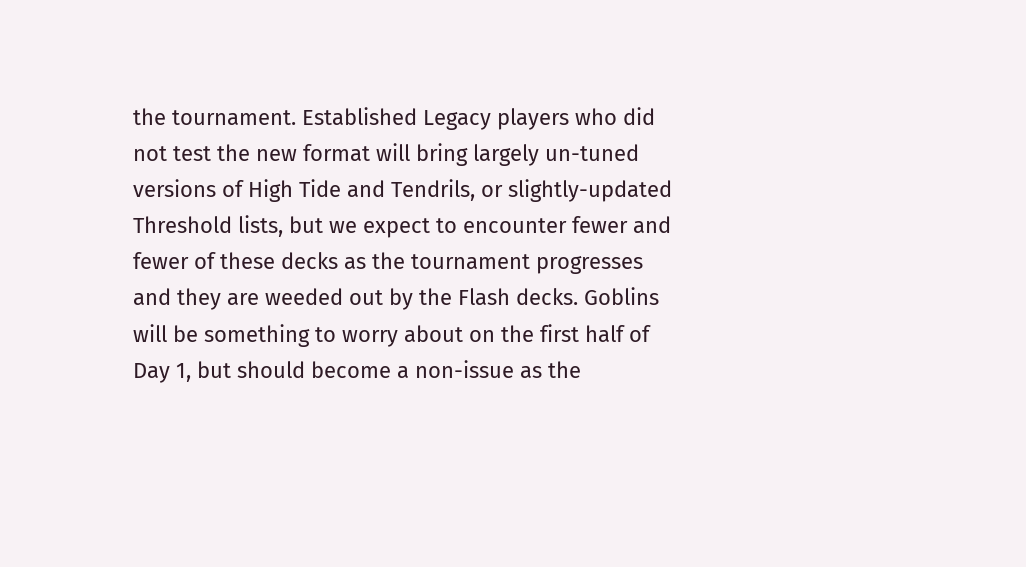the tournament. Established Legacy players who did not test the new format will bring largely un-tuned versions of High Tide and Tendrils, or slightly-updated Threshold lists, but we expect to encounter fewer and fewer of these decks as the tournament progresses and they are weeded out by the Flash decks. Goblins will be something to worry about on the first half of Day 1, but should become a non-issue as the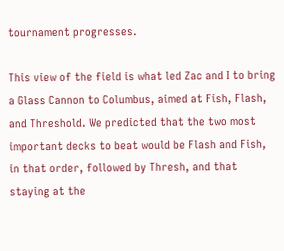tournament progresses.

This view of the field is what led Zac and I to bring a Glass Cannon to Columbus, aimed at Fish, Flash, and Threshold. We predicted that the two most important decks to beat would be Flash and Fish, in that order, followed by Thresh, and that staying at the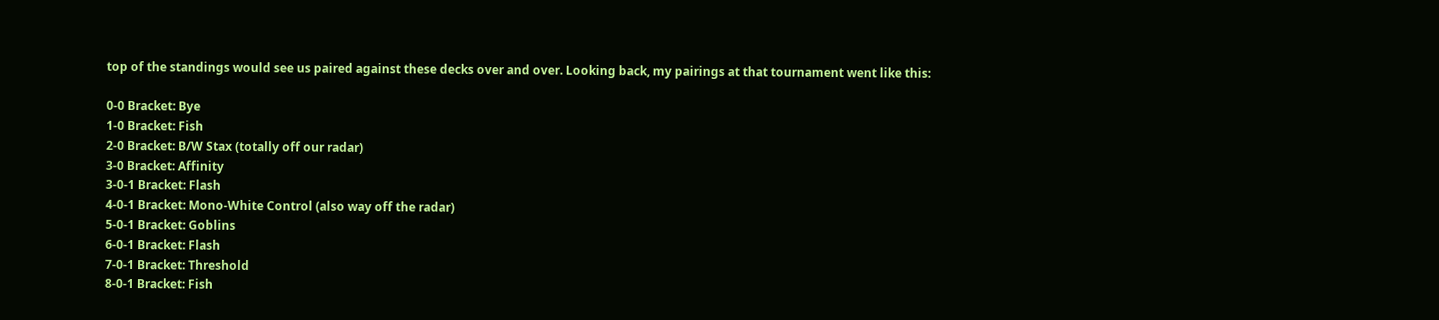top of the standings would see us paired against these decks over and over. Looking back, my pairings at that tournament went like this:

0-0 Bracket: Bye
1-0 Bracket: Fish
2-0 Bracket: B/W Stax (totally off our radar)
3-0 Bracket: Affinity
3-0-1 Bracket: Flash
4-0-1 Bracket: Mono-White Control (also way off the radar)
5-0-1 Bracket: Goblins
6-0-1 Bracket: Flash
7-0-1 Bracket: Threshold
8-0-1 Bracket: Fish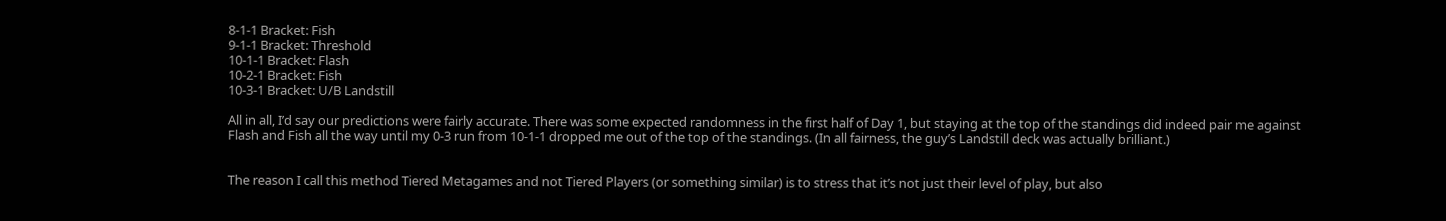8-1-1 Bracket: Fish
9-1-1 Bracket: Threshold
10-1-1 Bracket: Flash
10-2-1 Bracket: Fish
10-3-1 Bracket: U/B Landstill

All in all, I’d say our predictions were fairly accurate. There was some expected randomness in the first half of Day 1, but staying at the top of the standings did indeed pair me against Flash and Fish all the way until my 0-3 run from 10-1-1 dropped me out of the top of the standings. (In all fairness, the guy’s Landstill deck was actually brilliant.)


The reason I call this method Tiered Metagames and not Tiered Players (or something similar) is to stress that it’s not just their level of play, but also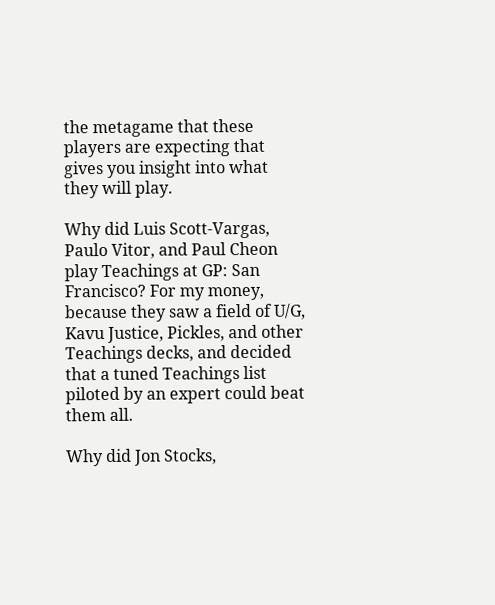the metagame that these players are expecting that gives you insight into what they will play.

Why did Luis Scott-Vargas, Paulo Vitor, and Paul Cheon play Teachings at GP: San Francisco? For my money, because they saw a field of U/G, Kavu Justice, Pickles, and other Teachings decks, and decided that a tuned Teachings list piloted by an expert could beat them all.

Why did Jon Stocks,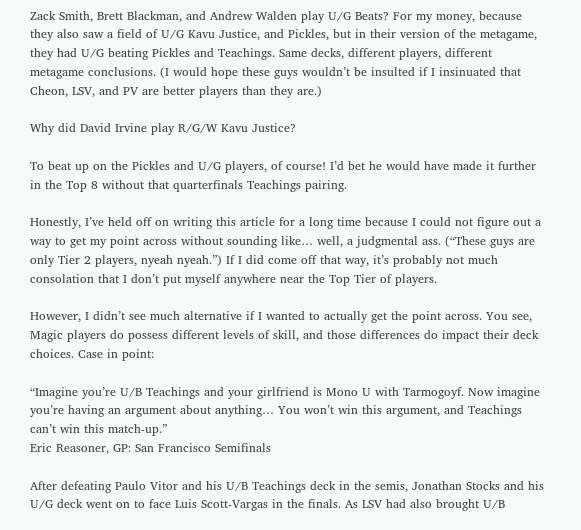Zack Smith, Brett Blackman, and Andrew Walden play U/G Beats? For my money, because they also saw a field of U/G Kavu Justice, and Pickles, but in their version of the metagame, they had U/G beating Pickles and Teachings. Same decks, different players, different metagame conclusions. (I would hope these guys wouldn’t be insulted if I insinuated that Cheon, LSV, and PV are better players than they are.)

Why did David Irvine play R/G/W Kavu Justice?

To beat up on the Pickles and U/G players, of course! I’d bet he would have made it further in the Top 8 without that quarterfinals Teachings pairing.

Honestly, I’ve held off on writing this article for a long time because I could not figure out a way to get my point across without sounding like… well, a judgmental ass. (“These guys are only Tier 2 players, nyeah nyeah.”) If I did come off that way, it’s probably not much consolation that I don’t put myself anywhere near the Top Tier of players.

However, I didn’t see much alternative if I wanted to actually get the point across. You see, Magic players do possess different levels of skill, and those differences do impact their deck choices. Case in point:

“Imagine you’re U/B Teachings and your girlfriend is Mono U with Tarmogoyf. Now imagine you’re having an argument about anything… You won’t win this argument, and Teachings can’t win this match-up.”
Eric Reasoner, GP: San Francisco Semifinals

After defeating Paulo Vitor and his U/B Teachings deck in the semis, Jonathan Stocks and his U/G deck went on to face Luis Scott-Vargas in the finals. As LSV had also brought U/B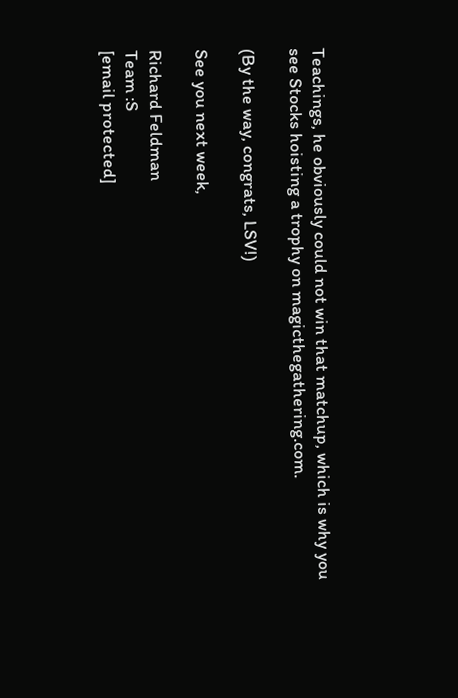Teachings, he obviously could not win that matchup, which is why you see Stocks hoisting a trophy on magicthegathering.com.

(By the way, congrats, LSV!)

See you next week,

Richard Feldman
Team :S
[email protected]